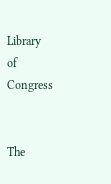Library of Congress


The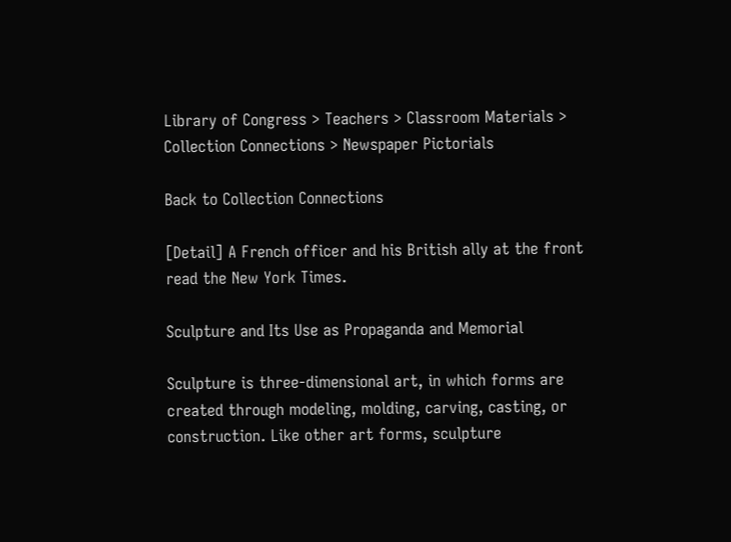Library of Congress > Teachers > Classroom Materials > Collection Connections > Newspaper Pictorials

Back to Collection Connections

[Detail] A French officer and his British ally at the front read the New York Times.

Sculpture and Its Use as Propaganda and Memorial

Sculpture is three-dimensional art, in which forms are created through modeling, molding, carving, casting, or construction. Like other art forms, sculpture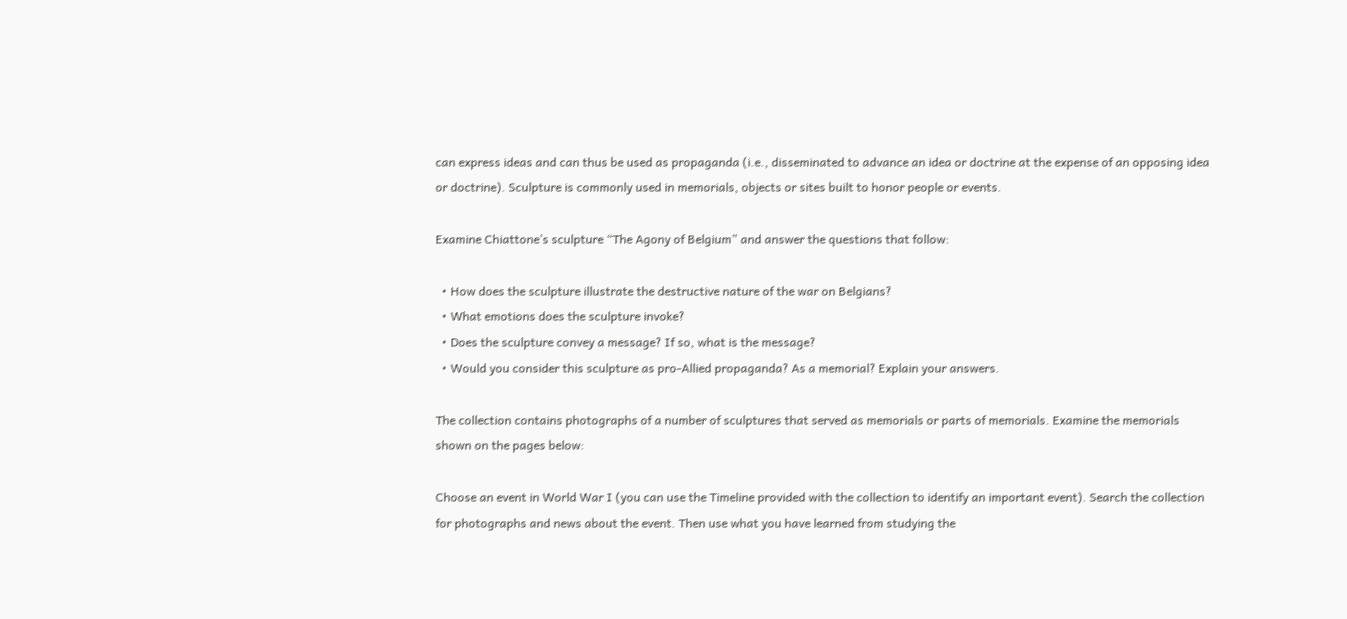can express ideas and can thus be used as propaganda (i.e., disseminated to advance an idea or doctrine at the expense of an opposing idea or doctrine). Sculpture is commonly used in memorials, objects or sites built to honor people or events.

Examine Chiattone’s sculpture “The Agony of Belgium” and answer the questions that follow:

  • How does the sculpture illustrate the destructive nature of the war on Belgians?
  • What emotions does the sculpture invoke?
  • Does the sculpture convey a message? If so, what is the message?
  • Would you consider this sculpture as pro-Allied propaganda? As a memorial? Explain your answers.

The collection contains photographs of a number of sculptures that served as memorials or parts of memorials. Examine the memorials shown on the pages below:

Choose an event in World War I (you can use the Timeline provided with the collection to identify an important event). Search the collection for photographs and news about the event. Then use what you have learned from studying the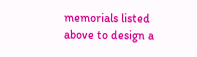memorials listed above to design a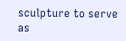sculpture to serve as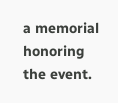a memorial honoring the event.